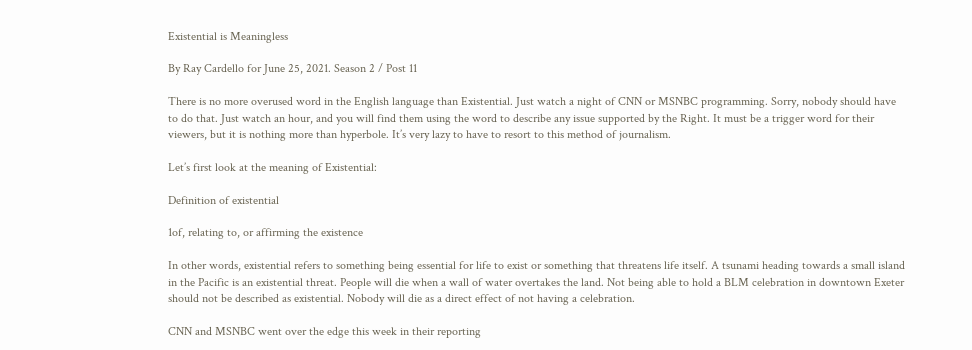Existential is Meaningless

By Ray Cardello for June 25, 2021. Season 2 / Post 11

There is no more overused word in the English language than Existential. Just watch a night of CNN or MSNBC programming. Sorry, nobody should have to do that. Just watch an hour, and you will find them using the word to describe any issue supported by the Right. It must be a trigger word for their viewers, but it is nothing more than hyperbole. It’s very lazy to have to resort to this method of journalism.

Let’s first look at the meaning of Existential:

Definition of existential

1of, relating to, or affirming the existence

In other words, existential refers to something being essential for life to exist or something that threatens life itself. A tsunami heading towards a small island in the Pacific is an existential threat. People will die when a wall of water overtakes the land. Not being able to hold a BLM celebration in downtown Exeter should not be described as existential. Nobody will die as a direct effect of not having a celebration.

CNN and MSNBC went over the edge this week in their reporting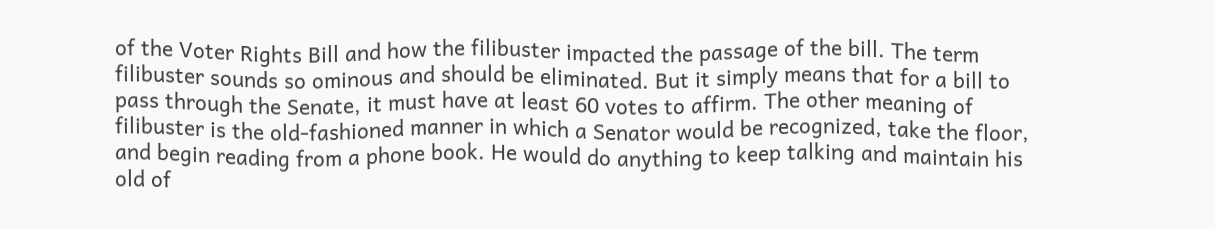of the Voter Rights Bill and how the filibuster impacted the passage of the bill. The term filibuster sounds so ominous and should be eliminated. But it simply means that for a bill to pass through the Senate, it must have at least 60 votes to affirm. The other meaning of filibuster is the old-fashioned manner in which a Senator would be recognized, take the floor, and begin reading from a phone book. He would do anything to keep talking and maintain his old of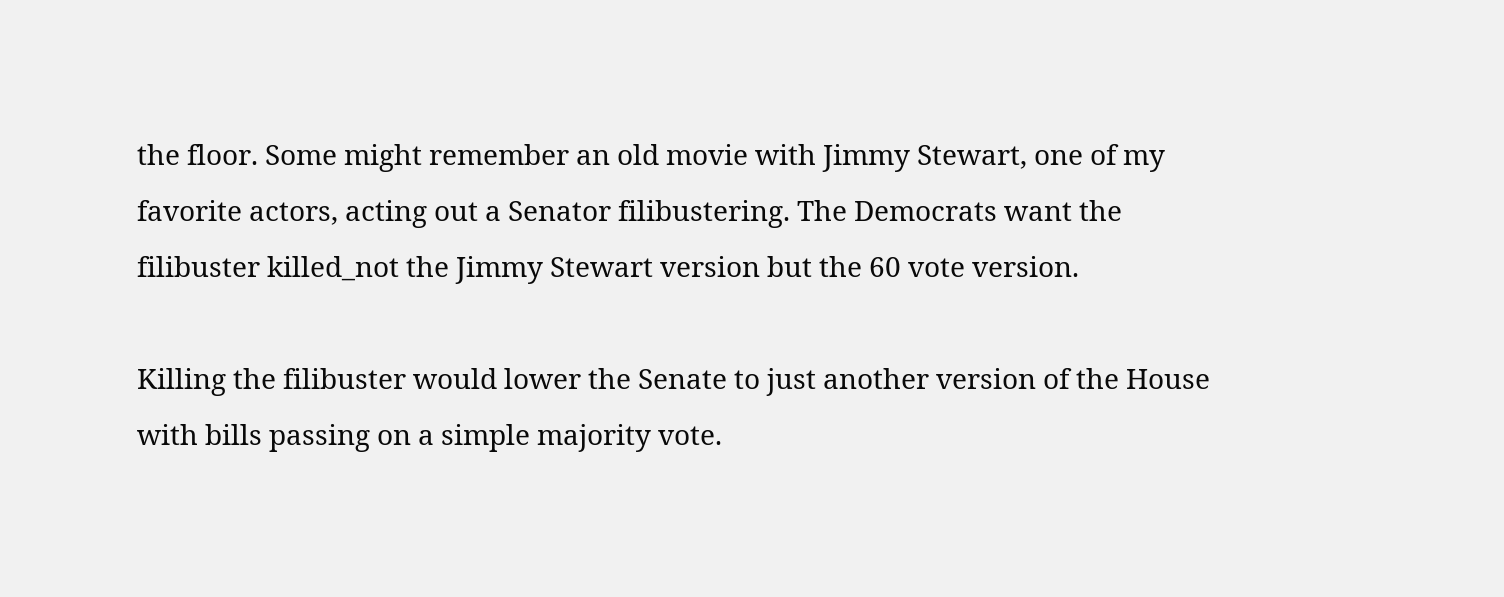the floor. Some might remember an old movie with Jimmy Stewart, one of my favorite actors, acting out a Senator filibustering. The Democrats want the filibuster killed_not the Jimmy Stewart version but the 60 vote version.

Killing the filibuster would lower the Senate to just another version of the House with bills passing on a simple majority vote.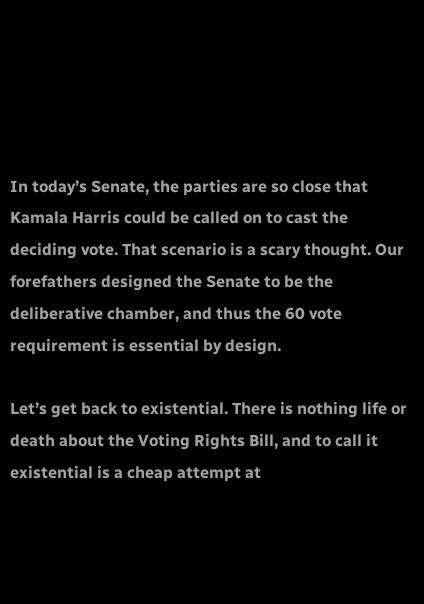In today’s Senate, the parties are so close that Kamala Harris could be called on to cast the deciding vote. That scenario is a scary thought. Our forefathers designed the Senate to be the deliberative chamber, and thus the 60 vote requirement is essential by design.

Let’s get back to existential. There is nothing life or death about the Voting Rights Bill, and to call it existential is a cheap attempt at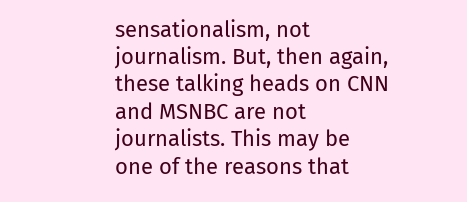sensationalism, not journalism. But, then again, these talking heads on CNN and MSNBC are not journalists. This may be one of the reasons that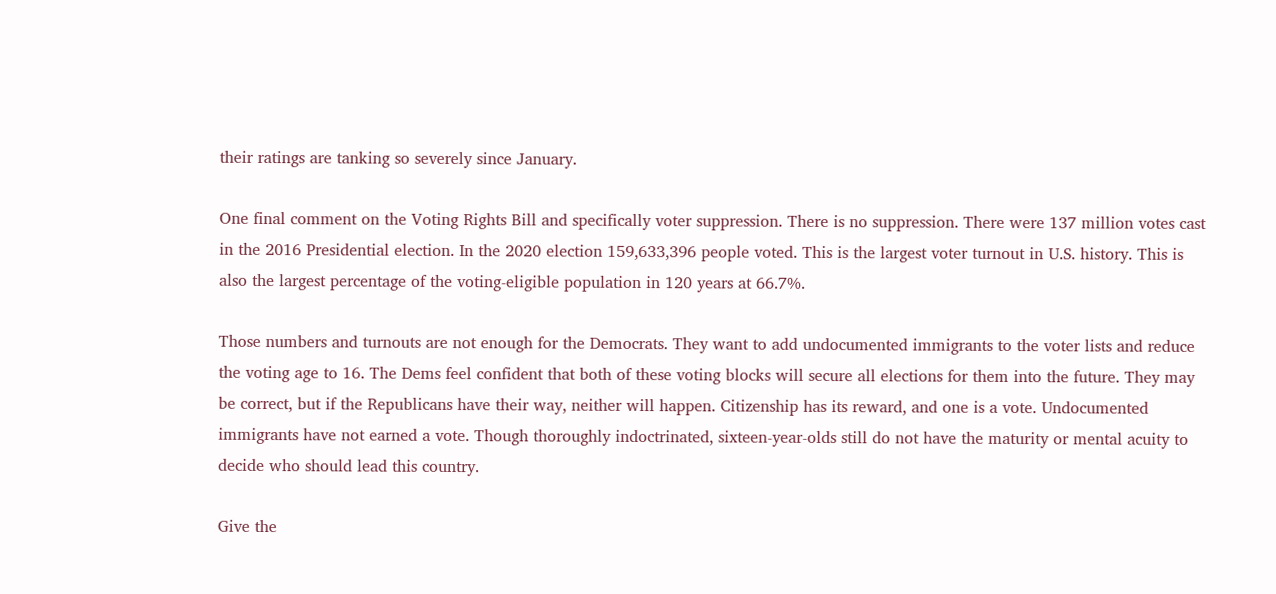their ratings are tanking so severely since January.

One final comment on the Voting Rights Bill and specifically voter suppression. There is no suppression. There were 137 million votes cast in the 2016 Presidential election. In the 2020 election 159,633,396 people voted. This is the largest voter turnout in U.S. history. This is also the largest percentage of the voting-eligible population in 120 years at 66.7%.

Those numbers and turnouts are not enough for the Democrats. They want to add undocumented immigrants to the voter lists and reduce the voting age to 16. The Dems feel confident that both of these voting blocks will secure all elections for them into the future. They may be correct, but if the Republicans have their way, neither will happen. Citizenship has its reward, and one is a vote. Undocumented immigrants have not earned a vote. Though thoroughly indoctrinated, sixteen-year-olds still do not have the maturity or mental acuity to decide who should lead this country.

Give the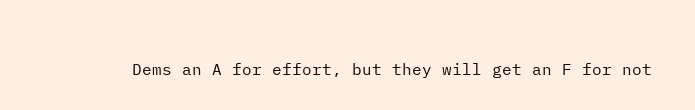Dems an A for effort, but they will get an F for not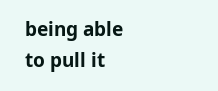being able to pull it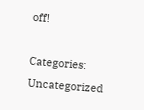off!

Categories: Uncategorized